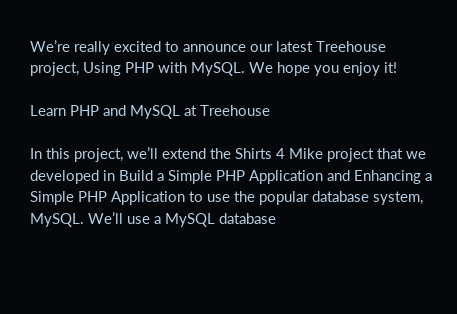We’re really excited to announce our latest Treehouse project, Using PHP with MySQL. We hope you enjoy it!

Learn PHP and MySQL at Treehouse

In this project, we’ll extend the Shirts 4 Mike project that we developed in Build a Simple PHP Application and Enhancing a Simple PHP Application to use the popular database system, MySQL. We’ll use a MySQL database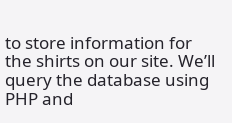to store information for the shirts on our site. We’ll query the database using PHP and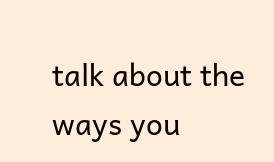talk about the ways you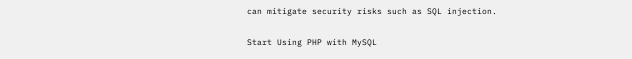can mitigate security risks such as SQL injection.

Start Using PHP with MySQL